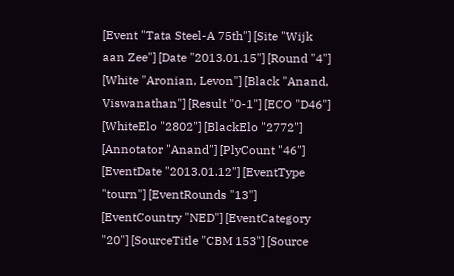[Event "Tata Steel-A 75th"] [Site "Wijk aan Zee"] [Date "2013.01.15"] [Round "4"] [White "Aronian, Levon"] [Black "Anand, Viswanathan"] [Result "0-1"] [ECO "D46"] [WhiteElo "2802"] [BlackElo "2772"] [Annotator "Anand"] [PlyCount "46"] [EventDate "2013.01.12"] [EventType "tourn"] [EventRounds "13"] [EventCountry "NED"] [EventCategory "20"] [SourceTitle "CBM 153"] [Source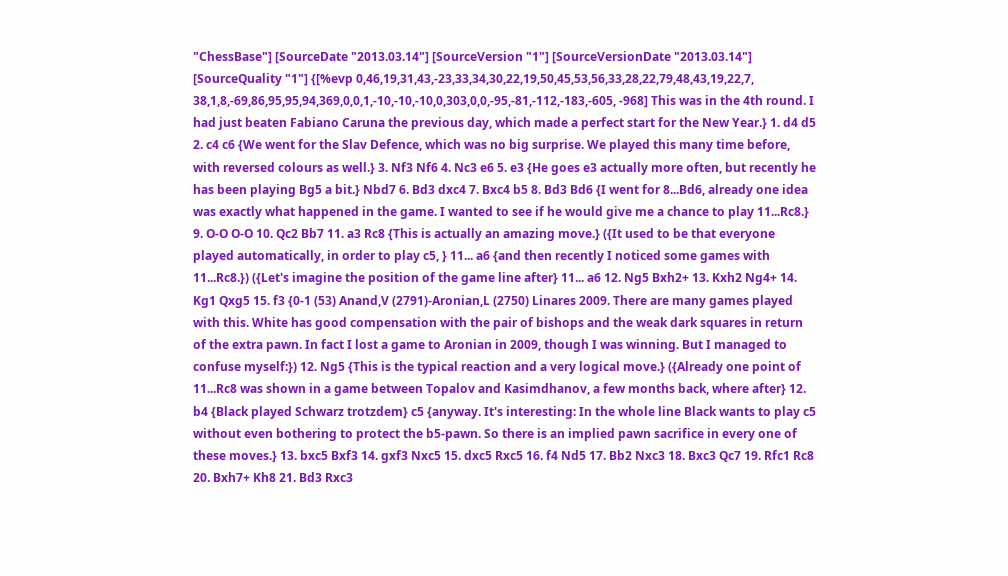"ChessBase"] [SourceDate "2013.03.14"] [SourceVersion "1"] [SourceVersionDate "2013.03.14"] [SourceQuality "1"] {[%evp 0,46,19,31,43,-23,33,34,30,22,19,50,45,53,56,33,28,22,79,48,43,19,22,7, 38,1,8,-69,86,95,95,94,369,0,0,1,-10,-10,-10,0,303,0,0,-95,-81,-112,-183,-605, -968] This was in the 4th round. I had just beaten Fabiano Caruna the previous day, which made a perfect start for the New Year.} 1. d4 d5 2. c4 c6 {We went for the Slav Defence, which was no big surprise. We played this many time before, with reversed colours as well.} 3. Nf3 Nf6 4. Nc3 e6 5. e3 {He goes e3 actually more often, but recently he has been playing Bg5 a bit.} Nbd7 6. Bd3 dxc4 7. Bxc4 b5 8. Bd3 Bd6 {I went for 8...Bd6, already one idea was exactly what happened in the game. I wanted to see if he would give me a chance to play 11...Rc8.} 9. O-O O-O 10. Qc2 Bb7 11. a3 Rc8 {This is actually an amazing move.} ({It used to be that everyone played automatically, in order to play c5, } 11... a6 {and then recently I noticed some games with 11...Rc8.}) ({Let's imagine the position of the game line after} 11... a6 12. Ng5 Bxh2+ 13. Kxh2 Ng4+ 14. Kg1 Qxg5 15. f3 {0-1 (53) Anand,V (2791)-Aronian,L (2750) Linares 2009. There are many games played with this. White has good compensation with the pair of bishops and the weak dark squares in return of the extra pawn. In fact I lost a game to Aronian in 2009, though I was winning. But I managed to confuse myself:}) 12. Ng5 {This is the typical reaction and a very logical move.} ({Already one point of 11...Rc8 was shown in a game between Topalov and Kasimdhanov, a few months back, where after} 12. b4 {Black played Schwarz trotzdem} c5 {anyway. It's interesting: In the whole line Black wants to play c5 without even bothering to protect the b5-pawn. So there is an implied pawn sacrifice in every one of these moves.} 13. bxc5 Bxf3 14. gxf3 Nxc5 15. dxc5 Rxc5 16. f4 Nd5 17. Bb2 Nxc3 18. Bxc3 Qc7 19. Rfc1 Rc8 20. Bxh7+ Kh8 21. Bd3 Rxc3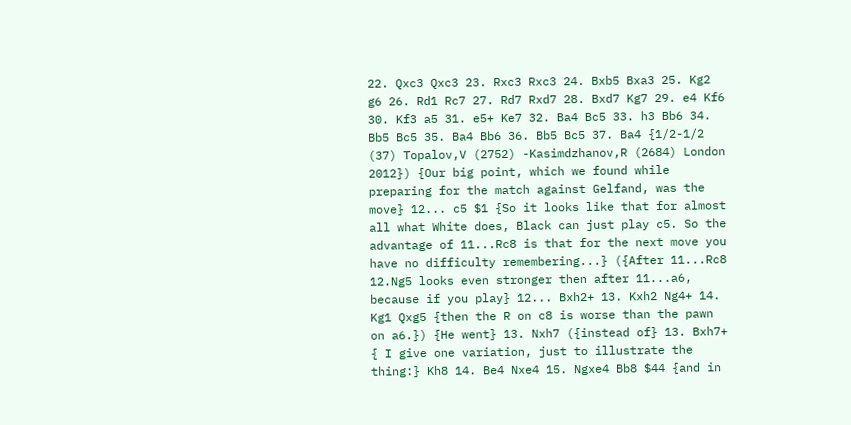22. Qxc3 Qxc3 23. Rxc3 Rxc3 24. Bxb5 Bxa3 25. Kg2 g6 26. Rd1 Rc7 27. Rd7 Rxd7 28. Bxd7 Kg7 29. e4 Kf6 30. Kf3 a5 31. e5+ Ke7 32. Ba4 Bc5 33. h3 Bb6 34. Bb5 Bc5 35. Ba4 Bb6 36. Bb5 Bc5 37. Ba4 {1/2-1/2 (37) Topalov,V (2752) -Kasimdzhanov,R (2684) London 2012}) {Our big point, which we found while preparing for the match against Gelfand, was the move} 12... c5 $1 {So it looks like that for almost all what White does, Black can just play c5. So the advantage of 11...Rc8 is that for the next move you have no difficulty remembering...} ({After 11...Rc8 12.Ng5 looks even stronger then after 11...a6, because if you play} 12... Bxh2+ 13. Kxh2 Ng4+ 14. Kg1 Qxg5 {then the R on c8 is worse than the pawn on a6.}) {He went} 13. Nxh7 ({instead of} 13. Bxh7+ { I give one variation, just to illustrate the thing:} Kh8 14. Be4 Nxe4 15. Ngxe4 Bb8 $44 {and in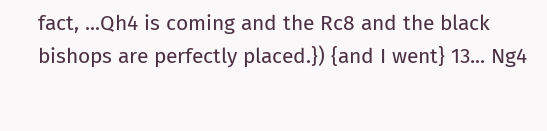fact, ...Qh4 is coming and the Rc8 and the black bishops are perfectly placed.}) {and I went} 13... Ng4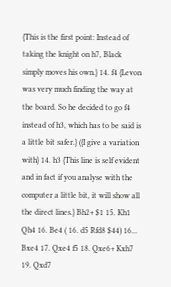{This is the first point: Instead of taking the knight on h7, Black simply moves his own.} 14. f4 {Levon was very much finding the way at the board. So he decided to go f4 instead of h3, which has to be said is a little bit safer.} ({I give a variation with} 14. h3 {This line is self evident and in fact if you analyse with the computer a little bit, it will show all the direct lines.} Bh2+ $1 15. Kh1 Qh4 16. Be4 ( 16. d5 Rfd8 $44) 16... Bxe4 17. Qxe4 f5 18. Qxe6+ Kxh7 19. Qxd7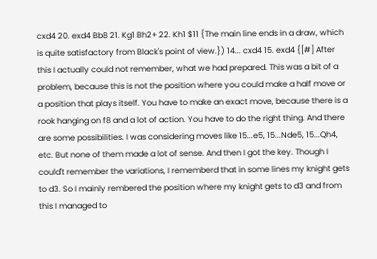cxd4 20. exd4 Bb8 21. Kg1 Bh2+ 22. Kh1 $11 {The main line ends in a draw, which is quite satisfactory from Black's point of view.}) 14... cxd4 15. exd4 {[#] After this I actually could not remember, what we had prepared. This was a bit of a problem, because this is not the position where you could make a half move or a position that plays itself. You have to make an exact move, because there is a rook hanging on f8 and a lot of action. You have to do the right thing. And there are some possibilities. I was considering moves like 15...e5, 15...Nde5, 15...Qh4, etc. But none of them made a lot of sense. And then I got the key. Though I could't remember the variations, I rememberd that in some lines my knight gets to d3. So I mainly rembered the position where my knight gets to d3 and from this I managed to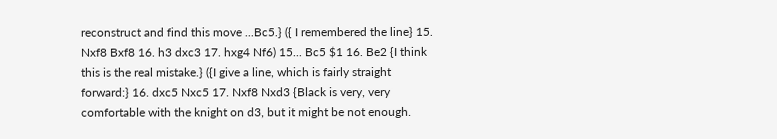reconstruct and find this move ...Bc5.} ({ I remembered the line} 15. Nxf8 Bxf8 16. h3 dxc3 17. hxg4 Nf6) 15... Bc5 $1 16. Be2 {I think this is the real mistake.} ({I give a line, which is fairly straight forward:} 16. dxc5 Nxc5 17. Nxf8 Nxd3 {Black is very, very comfortable with the knight on d3, but it might be not enough.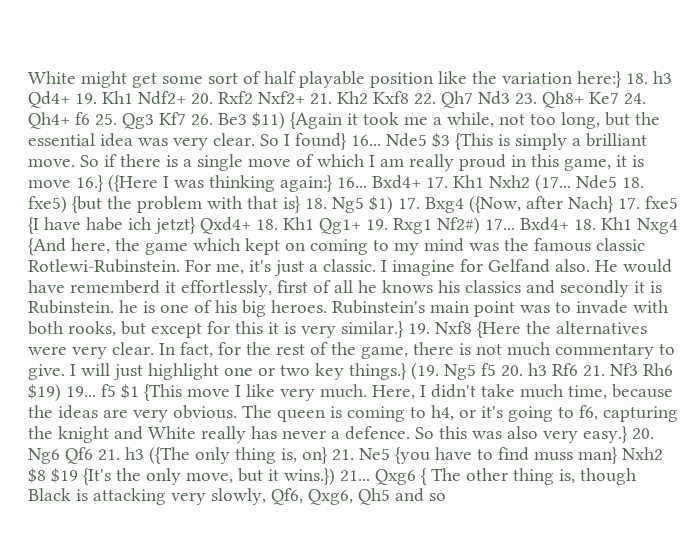White might get some sort of half playable position like the variation here:} 18. h3 Qd4+ 19. Kh1 Ndf2+ 20. Rxf2 Nxf2+ 21. Kh2 Kxf8 22. Qh7 Nd3 23. Qh8+ Ke7 24. Qh4+ f6 25. Qg3 Kf7 26. Be3 $11) {Again it took me a while, not too long, but the essential idea was very clear. So I found} 16... Nde5 $3 {This is simply a brilliant move. So if there is a single move of which I am really proud in this game, it is move 16.} ({Here I was thinking again:} 16... Bxd4+ 17. Kh1 Nxh2 (17... Nde5 18. fxe5) {but the problem with that is} 18. Ng5 $1) 17. Bxg4 ({Now, after Nach} 17. fxe5 {I have habe ich jetzt} Qxd4+ 18. Kh1 Qg1+ 19. Rxg1 Nf2#) 17... Bxd4+ 18. Kh1 Nxg4 {And here, the game which kept on coming to my mind was the famous classic Rotlewi-Rubinstein. For me, it's just a classic. I imagine for Gelfand also. He would have rememberd it effortlessly, first of all he knows his classics and secondly it is Rubinstein. he is one of his big heroes. Rubinstein's main point was to invade with both rooks, but except for this it is very similar.} 19. Nxf8 {Here the alternatives were very clear. In fact, for the rest of the game, there is not much commentary to give. I will just highlight one or two key things.} (19. Ng5 f5 20. h3 Rf6 21. Nf3 Rh6 $19) 19... f5 $1 {This move I like very much. Here, I didn't take much time, because the ideas are very obvious. The queen is coming to h4, or it's going to f6, capturing the knight and White really has never a defence. So this was also very easy.} 20. Ng6 Qf6 21. h3 ({The only thing is, on} 21. Ne5 {you have to find muss man} Nxh2 $8 $19 {It's the only move, but it wins.}) 21... Qxg6 { The other thing is, though Black is attacking very slowly, Qf6, Qxg6, Qh5 and so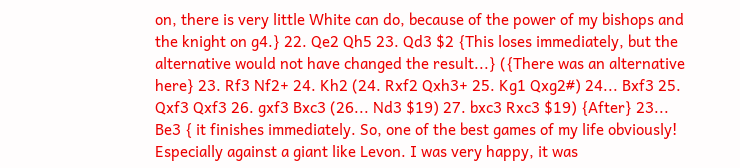on, there is very little White can do, because of the power of my bishops and the knight on g4.} 22. Qe2 Qh5 23. Qd3 $2 {This loses immediately, but the alternative would not have changed the result...} ({There was an alternative here} 23. Rf3 Nf2+ 24. Kh2 (24. Rxf2 Qxh3+ 25. Kg1 Qxg2#) 24... Bxf3 25. Qxf3 Qxf3 26. gxf3 Bxc3 (26... Nd3 $19) 27. bxc3 Rxc3 $19) {After} 23... Be3 { it finishes immediately. So, one of the best games of my life obviously! Especially against a giant like Levon. I was very happy, it was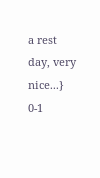a rest day, very nice...} 0-1